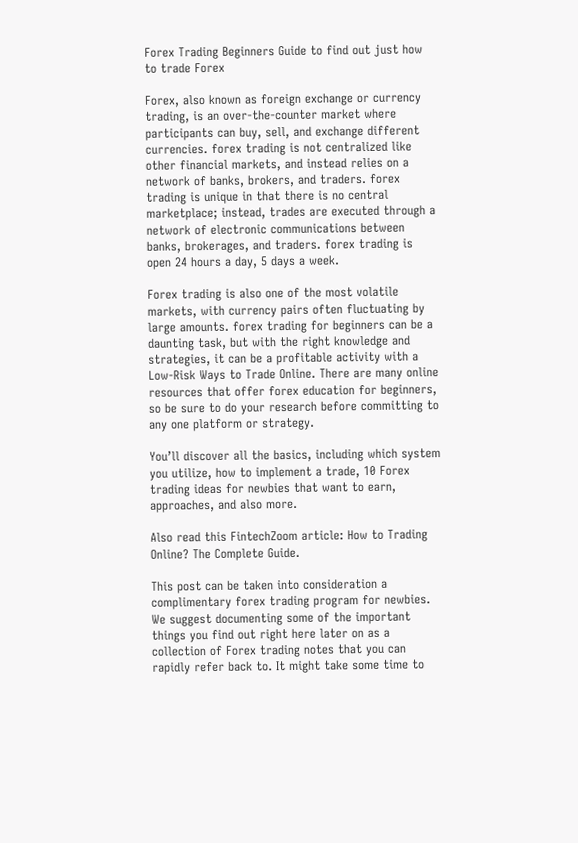Forex Trading Beginners Guide to find out just how to trade Forex

Forex, also known as foreign exchange or currency trading, is an over-the-counter market where participants can buy, sell, and exchange different currencies. forex trading is not centralized like other financial markets, and instead relies on a network of banks, brokers, and traders. forex trading is unique in that there is no central marketplace; instead, trades are executed through a network of electronic communications between banks, brokerages, and traders. forex trading is open 24 hours a day, 5 days a week.

Forex trading is also one of the most volatile markets, with currency pairs often fluctuating by large amounts. forex trading for beginners can be a daunting task, but with the right knowledge and strategies, it can be a profitable activity with a Low-Risk Ways to Trade Online. There are many online resources that offer forex education for beginners, so be sure to do your research before committing to any one platform or strategy.

You’ll discover all the basics, including which system you utilize, how to implement a trade, 10 Forex trading ideas for newbies that want to earn, approaches, and also more.

Also read this FintechZoom article: How to Trading Online? The Complete Guide.

This post can be taken into consideration a complimentary forex trading program for newbies. We suggest documenting some of the important things you find out right here later on as a collection of Forex trading notes that you can rapidly refer back to. It might take some time to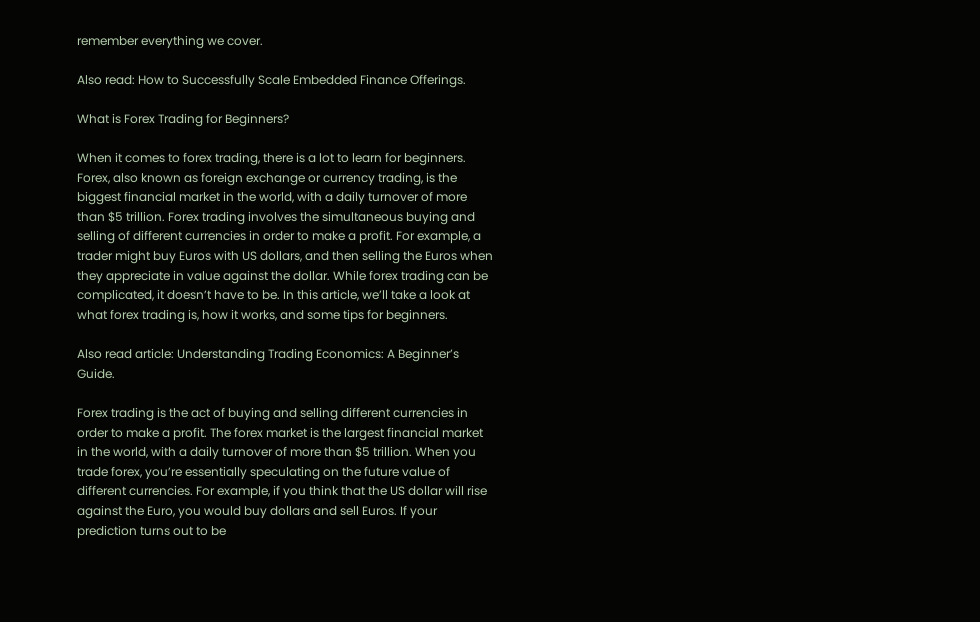remember everything we cover.

Also read: How to Successfully Scale Embedded Finance Offerings.

What is Forex Trading for Beginners?

When it comes to forex trading, there is a lot to learn for beginners. Forex, also known as foreign exchange or currency trading, is the biggest financial market in the world, with a daily turnover of more than $5 trillion. Forex trading involves the simultaneous buying and selling of different currencies in order to make a profit. For example, a trader might buy Euros with US dollars, and then selling the Euros when they appreciate in value against the dollar. While forex trading can be complicated, it doesn’t have to be. In this article, we’ll take a look at what forex trading is, how it works, and some tips for beginners.

Also read article: Understanding Trading Economics: A Beginner’s Guide.

Forex trading is the act of buying and selling different currencies in order to make a profit. The forex market is the largest financial market in the world, with a daily turnover of more than $5 trillion. When you trade forex, you’re essentially speculating on the future value of different currencies. For example, if you think that the US dollar will rise against the Euro, you would buy dollars and sell Euros. If your prediction turns out to be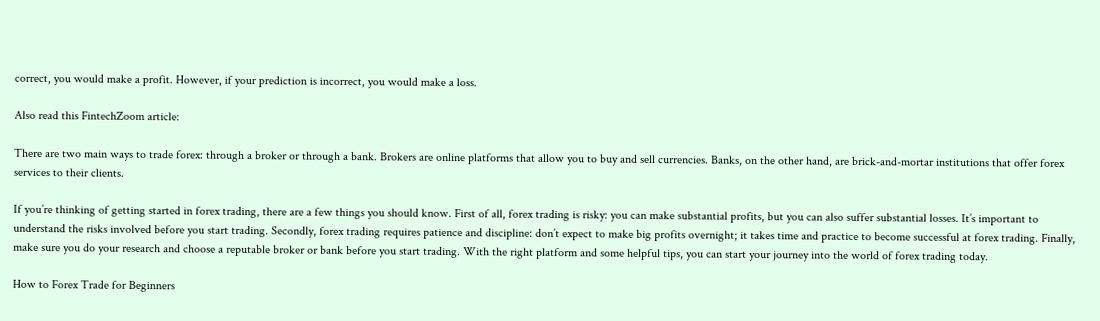correct, you would make a profit. However, if your prediction is incorrect, you would make a loss.

Also read this FintechZoom article:

There are two main ways to trade forex: through a broker or through a bank. Brokers are online platforms that allow you to buy and sell currencies. Banks, on the other hand, are brick-and-mortar institutions that offer forex services to their clients.

If you’re thinking of getting started in forex trading, there are a few things you should know. First of all, forex trading is risky: you can make substantial profits, but you can also suffer substantial losses. It’s important to understand the risks involved before you start trading. Secondly, forex trading requires patience and discipline: don’t expect to make big profits overnight; it takes time and practice to become successful at forex trading. Finally, make sure you do your research and choose a reputable broker or bank before you start trading. With the right platform and some helpful tips, you can start your journey into the world of forex trading today.

How to Forex Trade for Beginners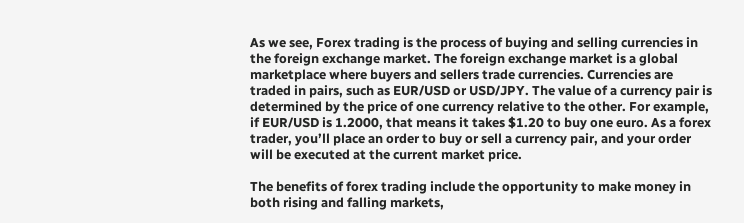As we see, Forex trading is the process of buying and selling currencies in the foreign exchange market. The foreign exchange market is a global marketplace where buyers and sellers trade currencies. Currencies are traded in pairs, such as EUR/USD or USD/JPY. The value of a currency pair is determined by the price of one currency relative to the other. For example, if EUR/USD is 1.2000, that means it takes $1.20 to buy one euro. As a forex trader, you’ll place an order to buy or sell a currency pair, and your order will be executed at the current market price.

The benefits of forex trading include the opportunity to make money in both rising and falling markets,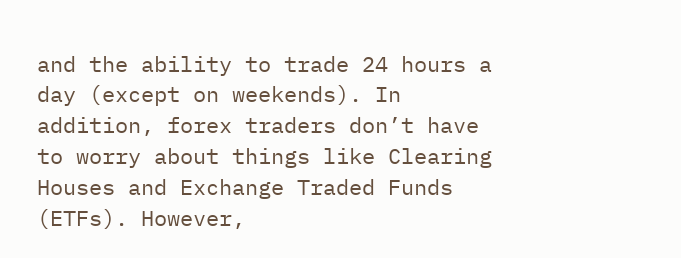and the ability to trade 24 hours a day (except on weekends). In addition, forex traders don’t have to worry about things like Clearing Houses and Exchange Traded Funds (ETFs). However,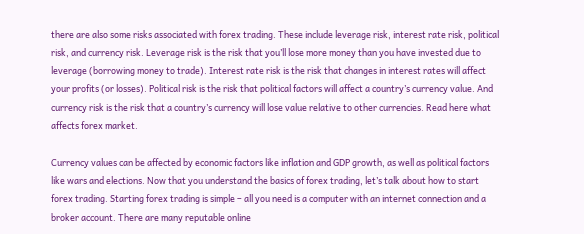there are also some risks associated with forex trading. These include leverage risk, interest rate risk, political risk, and currency risk. Leverage risk is the risk that you’ll lose more money than you have invested due to leverage (borrowing money to trade). Interest rate risk is the risk that changes in interest rates will affect your profits (or losses). Political risk is the risk that political factors will affect a country’s currency value. And currency risk is the risk that a country’s currency will lose value relative to other currencies. Read here what affects forex market.

Currency values can be affected by economic factors like inflation and GDP growth, as well as political factors like wars and elections. Now that you understand the basics of forex trading, let’s talk about how to start forex trading. Starting forex trading is simple – all you need is a computer with an internet connection and a broker account. There are many reputable online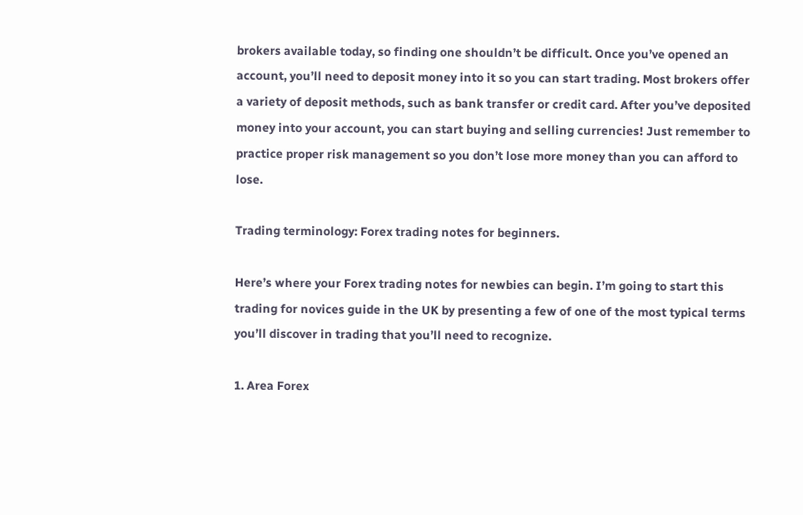brokers available today, so finding one shouldn’t be difficult. Once you’ve opened an account, you’ll need to deposit money into it so you can start trading. Most brokers offer a variety of deposit methods, such as bank transfer or credit card. After you’ve deposited money into your account, you can start buying and selling currencies! Just remember to practice proper risk management so you don’t lose more money than you can afford to lose.

Trading terminology: Forex trading notes for beginners.

Here’s where your Forex trading notes for newbies can begin. I’m going to start this trading for novices guide in the UK by presenting a few of one of the most typical terms you’ll discover in trading that you’ll need to recognize.

1. Area Forex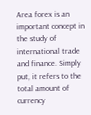Area forex is an important concept in the study of international trade and finance. Simply put, it refers to the total amount of currency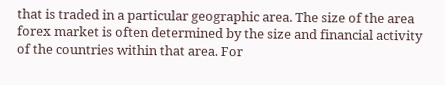that is traded in a particular geographic area. The size of the area forex market is often determined by the size and financial activity of the countries within that area. For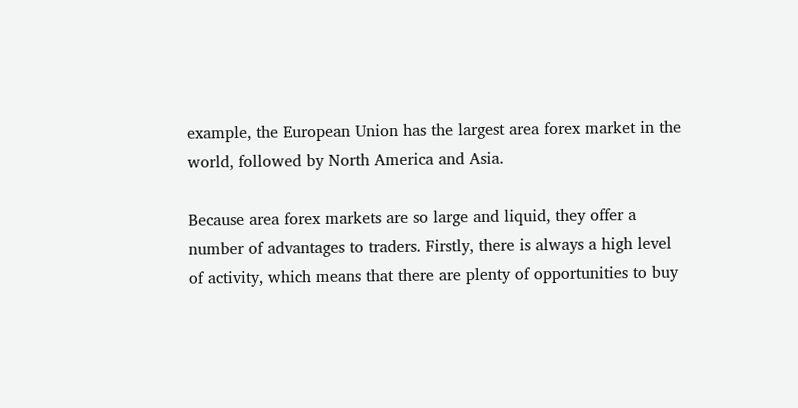example, the European Union has the largest area forex market in the world, followed by North America and Asia.

Because area forex markets are so large and liquid, they offer a number of advantages to traders. Firstly, there is always a high level of activity, which means that there are plenty of opportunities to buy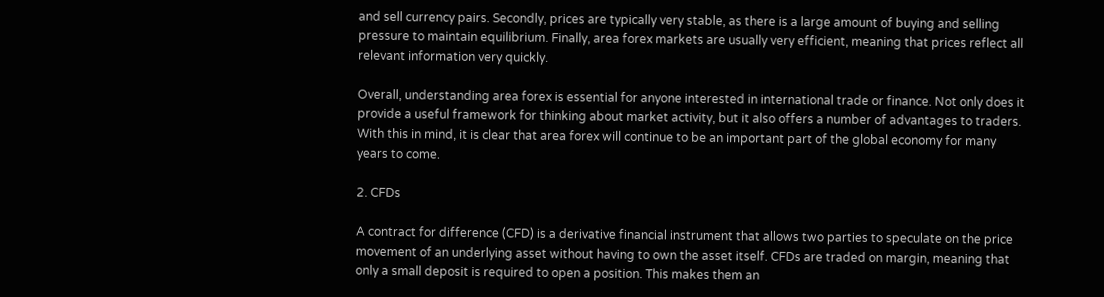and sell currency pairs. Secondly, prices are typically very stable, as there is a large amount of buying and selling pressure to maintain equilibrium. Finally, area forex markets are usually very efficient, meaning that prices reflect all relevant information very quickly.

Overall, understanding area forex is essential for anyone interested in international trade or finance. Not only does it provide a useful framework for thinking about market activity, but it also offers a number of advantages to traders. With this in mind, it is clear that area forex will continue to be an important part of the global economy for many years to come.

2. CFDs

A contract for difference (CFD) is a derivative financial instrument that allows two parties to speculate on the price movement of an underlying asset without having to own the asset itself. CFDs are traded on margin, meaning that only a small deposit is required to open a position. This makes them an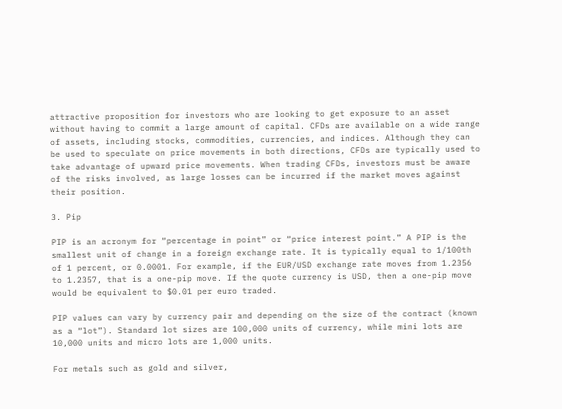attractive proposition for investors who are looking to get exposure to an asset without having to commit a large amount of capital. CFDs are available on a wide range of assets, including stocks, commodities, currencies, and indices. Although they can be used to speculate on price movements in both directions, CFDs are typically used to take advantage of upward price movements. When trading CFDs, investors must be aware of the risks involved, as large losses can be incurred if the market moves against their position.

3. Pip

PIP is an acronym for “percentage in point” or “price interest point.” A PIP is the smallest unit of change in a foreign exchange rate. It is typically equal to 1/100th of 1 percent, or 0.0001. For example, if the EUR/USD exchange rate moves from 1.2356 to 1.2357, that is a one-pip move. If the quote currency is USD, then a one-pip move would be equivalent to $0.01 per euro traded.

PIP values can vary by currency pair and depending on the size of the contract (known as a “lot”). Standard lot sizes are 100,000 units of currency, while mini lots are 10,000 units and micro lots are 1,000 units.

For metals such as gold and silver,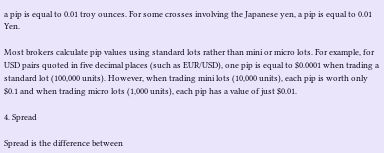a pip is equal to 0.01 troy ounces. For some crosses involving the Japanese yen, a pip is equal to 0.01 Yen.

Most brokers calculate pip values using standard lots rather than mini or micro lots. For example, for USD pairs quoted in five decimal places (such as EUR/USD), one pip is equal to $0.0001 when trading a standard lot (100,000 units). However, when trading mini lots (10,000 units), each pip is worth only $0.1 and when trading micro lots (1,000 units), each pip has a value of just $0.01.

4. Spread

Spread is the difference between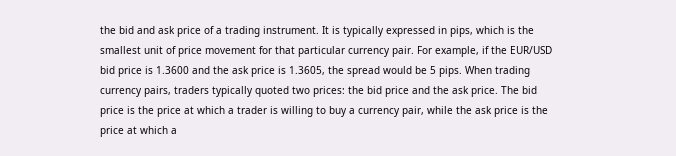the bid and ask price of a trading instrument. It is typically expressed in pips, which is the smallest unit of price movement for that particular currency pair. For example, if the EUR/USD bid price is 1.3600 and the ask price is 1.3605, the spread would be 5 pips. When trading currency pairs, traders typically quoted two prices: the bid price and the ask price. The bid price is the price at which a trader is willing to buy a currency pair, while the ask price is the price at which a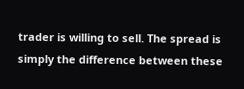trader is willing to sell. The spread is simply the difference between these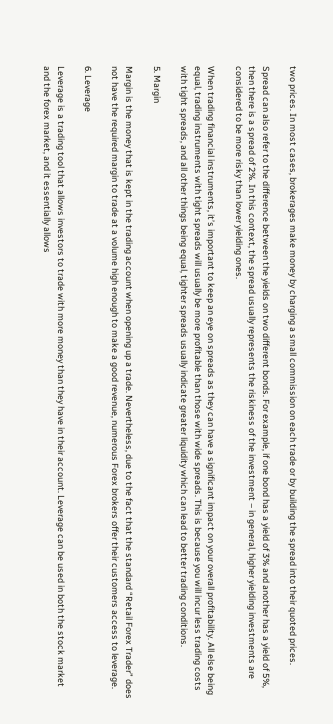two prices. In most cases, brokerages make money by charging a small commission on each trade or by building the spread into their quoted prices.

Spread can also refer to the difference between the yields on two different bonds. For example, if one bond has a yield of 3% and another has a yield of 5%, then there is a spread of 2%. In this context, the spread usually represents the riskiness of the investment – in general, higher yielding investments are considered to be more risky than lower yielding ones.

When trading financial instruments, it’s important to keep an eye on spreads as they can have a significant impact on your overall profitability. All else being equal, trading instruments with tight spreads will usually be more profitable than those with wide spreads. This is because you will incur less trading costs with tight spreads, and all other things being equal, tighter spreads usually indicate greater liquidity which can lead to better trading conditions.

5. Margin

Margin is the money that is kept in the trading account when opening up a trade. Nevertheless, due to the fact that the standard “Retail Forex Trader” does not have the required margin to trade at a volume high enough to make a good revenue, numerous Forex brokers offer their customers access to leverage.

6. Leverage

Leverage is a trading tool that allows investors to trade with more money than they have in their account. Leverage can be used in both the stock market and the forex market, and it essentially allows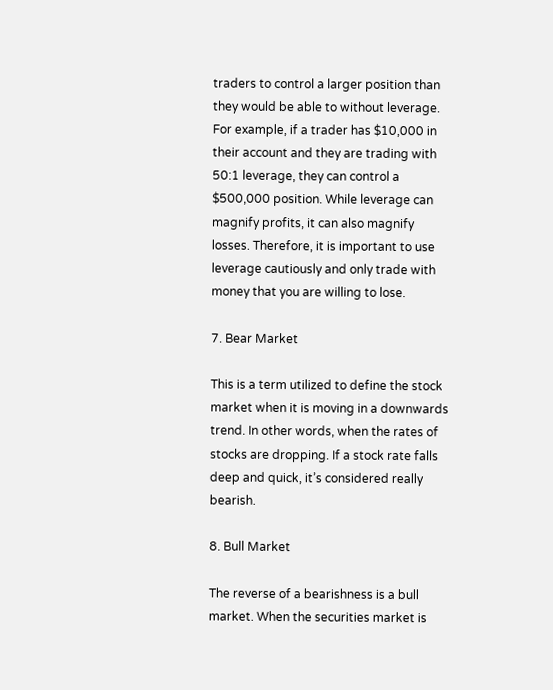traders to control a larger position than they would be able to without leverage. For example, if a trader has $10,000 in their account and they are trading with 50:1 leverage, they can control a $500,000 position. While leverage can magnify profits, it can also magnify losses. Therefore, it is important to use leverage cautiously and only trade with money that you are willing to lose.

7. Bear Market

This is a term utilized to define the stock market when it is moving in a downwards trend. In other words, when the rates of stocks are dropping. If a stock rate falls deep and quick, it’s considered really bearish.

8. Bull Market

The reverse of a bearishness is a bull market. When the securities market is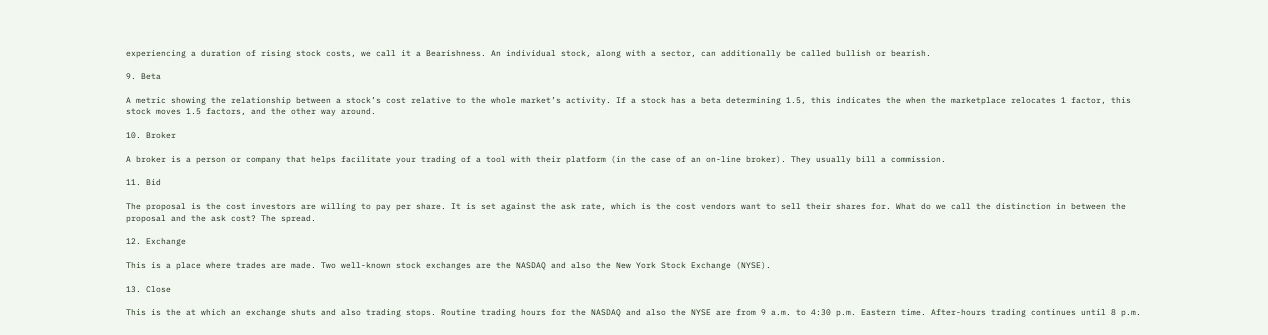experiencing a duration of rising stock costs, we call it a Bearishness. An individual stock, along with a sector, can additionally be called bullish or bearish.

9. Beta

A metric showing the relationship between a stock’s cost relative to the whole market’s activity. If a stock has a beta determining 1.5, this indicates the when the marketplace relocates 1 factor, this stock moves 1.5 factors, and the other way around.

10. Broker

A broker is a person or company that helps facilitate your trading of a tool with their platform (in the case of an on-line broker). They usually bill a commission.

11. Bid

The proposal is the cost investors are willing to pay per share. It is set against the ask rate, which is the cost vendors want to sell their shares for. What do we call the distinction in between the proposal and the ask cost? The spread.

12. Exchange

This is a place where trades are made. Two well-known stock exchanges are the NASDAQ and also the New York Stock Exchange (NYSE).

13. Close

This is the at which an exchange shuts and also trading stops. Routine trading hours for the NASDAQ and also the NYSE are from 9 a.m. to 4:30 p.m. Eastern time. After-hours trading continues until 8 p.m.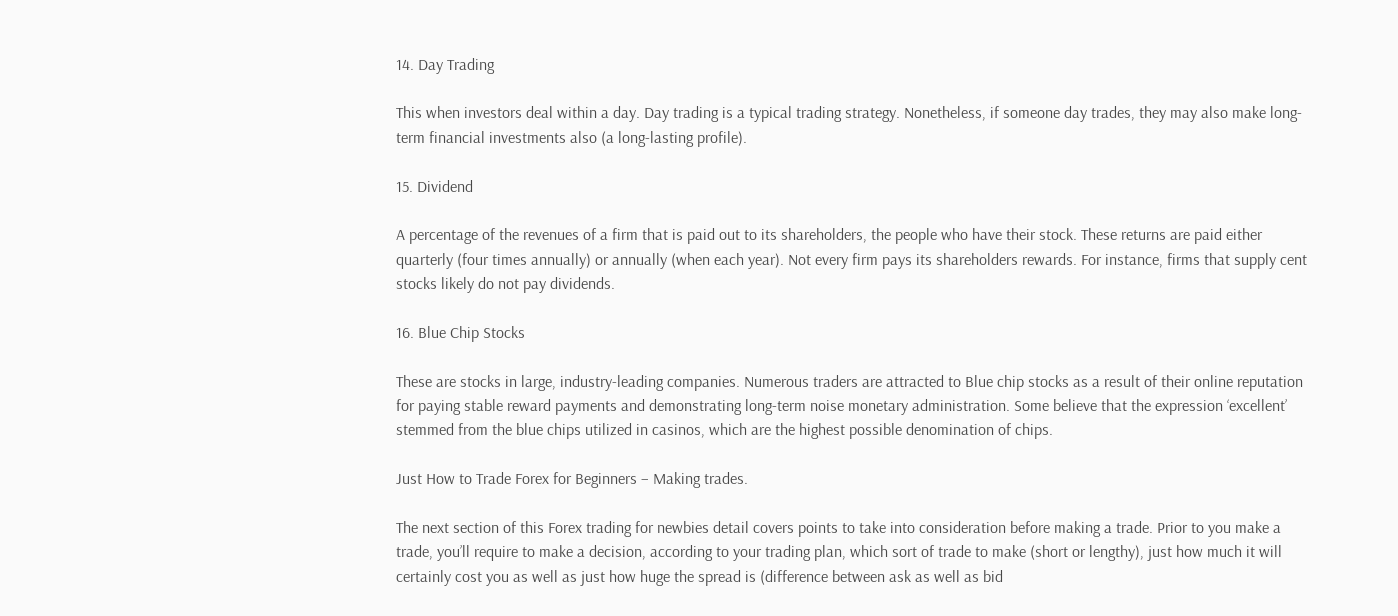14. Day Trading

This when investors deal within a day. Day trading is a typical trading strategy. Nonetheless, if someone day trades, they may also make long-term financial investments also (a long-lasting profile).

15. Dividend

A percentage of the revenues of a firm that is paid out to its shareholders, the people who have their stock. These returns are paid either quarterly (four times annually) or annually (when each year). Not every firm pays its shareholders rewards. For instance, firms that supply cent stocks likely do not pay dividends.

16. Blue Chip Stocks

These are stocks in large, industry-leading companies. Numerous traders are attracted to Blue chip stocks as a result of their online reputation for paying stable reward payments and demonstrating long-term noise monetary administration. Some believe that the expression ‘excellent’ stemmed from the blue chips utilized in casinos, which are the highest possible denomination of chips.

Just How to Trade Forex for Beginners – Making trades.

The next section of this Forex trading for newbies detail covers points to take into consideration before making a trade. Prior to you make a trade, you’ll require to make a decision, according to your trading plan, which sort of trade to make (short or lengthy), just how much it will certainly cost you as well as just how huge the spread is (difference between ask as well as bid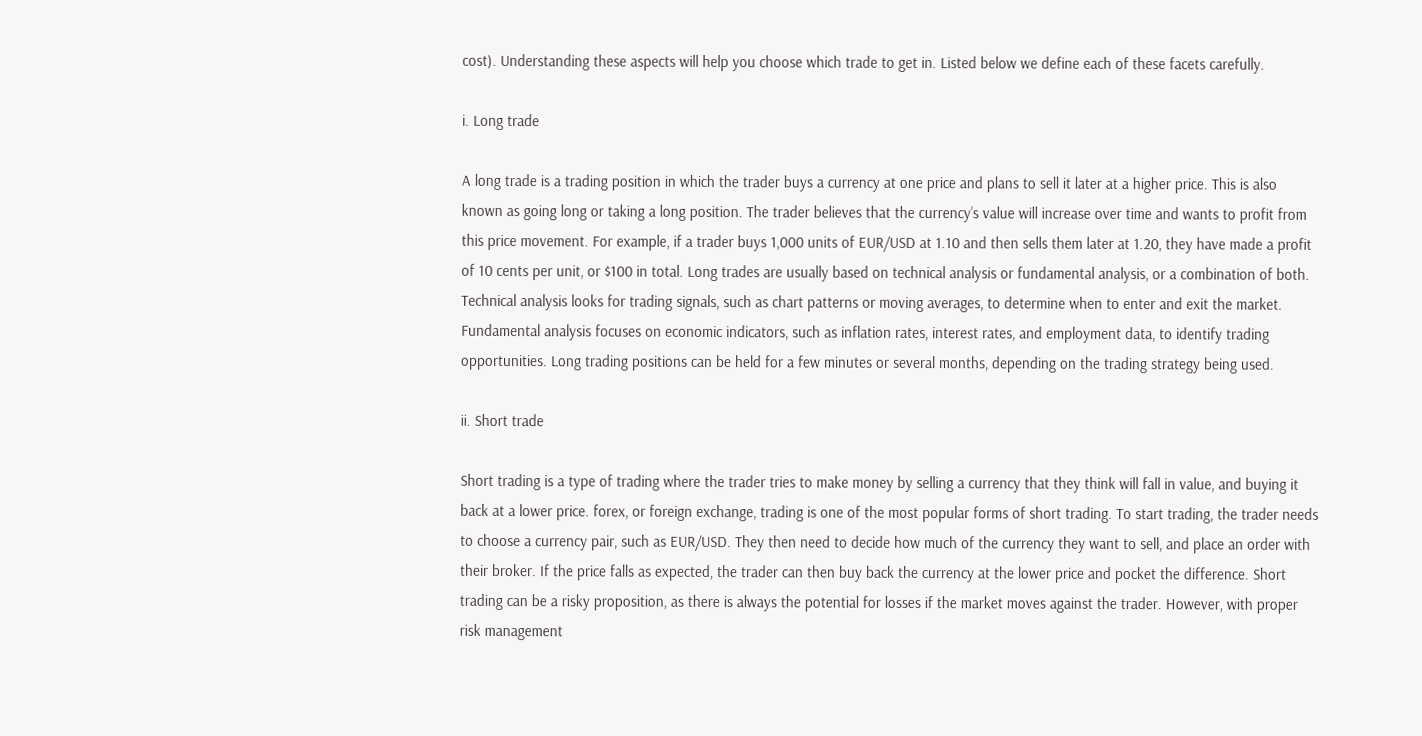cost). Understanding these aspects will help you choose which trade to get in. Listed below we define each of these facets carefully.

i. Long trade

A long trade is a trading position in which the trader buys a currency at one price and plans to sell it later at a higher price. This is also known as going long or taking a long position. The trader believes that the currency’s value will increase over time and wants to profit from this price movement. For example, if a trader buys 1,000 units of EUR/USD at 1.10 and then sells them later at 1.20, they have made a profit of 10 cents per unit, or $100 in total. Long trades are usually based on technical analysis or fundamental analysis, or a combination of both. Technical analysis looks for trading signals, such as chart patterns or moving averages, to determine when to enter and exit the market. Fundamental analysis focuses on economic indicators, such as inflation rates, interest rates, and employment data, to identify trading opportunities. Long trading positions can be held for a few minutes or several months, depending on the trading strategy being used.

ii. Short trade

Short trading is a type of trading where the trader tries to make money by selling a currency that they think will fall in value, and buying it back at a lower price. forex, or foreign exchange, trading is one of the most popular forms of short trading. To start trading, the trader needs to choose a currency pair, such as EUR/USD. They then need to decide how much of the currency they want to sell, and place an order with their broker. If the price falls as expected, the trader can then buy back the currency at the lower price and pocket the difference. Short trading can be a risky proposition, as there is always the potential for losses if the market moves against the trader. However, with proper risk management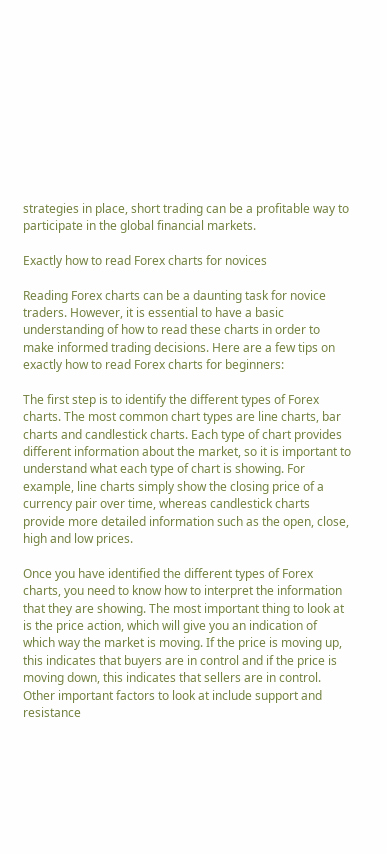strategies in place, short trading can be a profitable way to participate in the global financial markets.

Exactly how to read Forex charts for novices

Reading Forex charts can be a daunting task for novice traders. However, it is essential to have a basic understanding of how to read these charts in order to make informed trading decisions. Here are a few tips on exactly how to read Forex charts for beginners:

The first step is to identify the different types of Forex charts. The most common chart types are line charts, bar charts and candlestick charts. Each type of chart provides different information about the market, so it is important to understand what each type of chart is showing. For example, line charts simply show the closing price of a currency pair over time, whereas candlestick charts provide more detailed information such as the open, close, high and low prices.

Once you have identified the different types of Forex charts, you need to know how to interpret the information that they are showing. The most important thing to look at is the price action, which will give you an indication of which way the market is moving. If the price is moving up, this indicates that buyers are in control and if the price is moving down, this indicates that sellers are in control. Other important factors to look at include support and resistance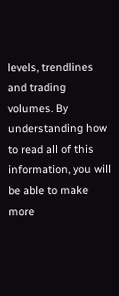levels, trendlines and trading volumes. By understanding how to read all of this information, you will be able to make more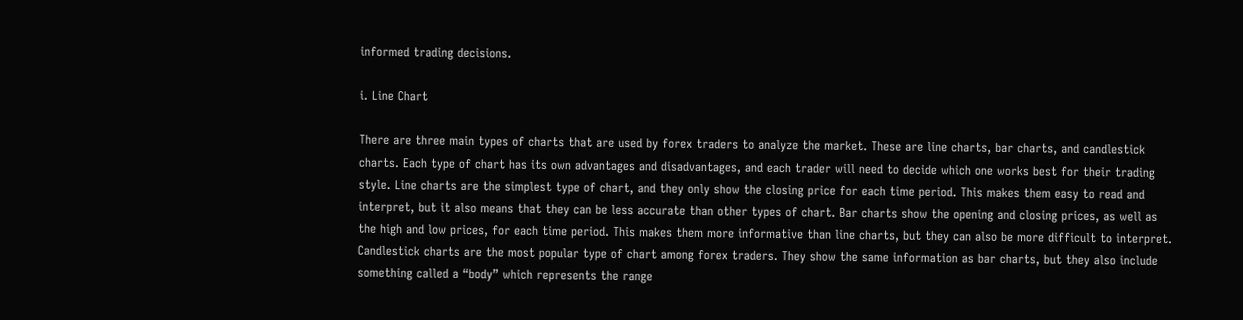informed trading decisions.

i. Line Chart

There are three main types of charts that are used by forex traders to analyze the market. These are line charts, bar charts, and candlestick charts. Each type of chart has its own advantages and disadvantages, and each trader will need to decide which one works best for their trading style. Line charts are the simplest type of chart, and they only show the closing price for each time period. This makes them easy to read and interpret, but it also means that they can be less accurate than other types of chart. Bar charts show the opening and closing prices, as well as the high and low prices, for each time period. This makes them more informative than line charts, but they can also be more difficult to interpret. Candlestick charts are the most popular type of chart among forex traders. They show the same information as bar charts, but they also include something called a “body” which represents the range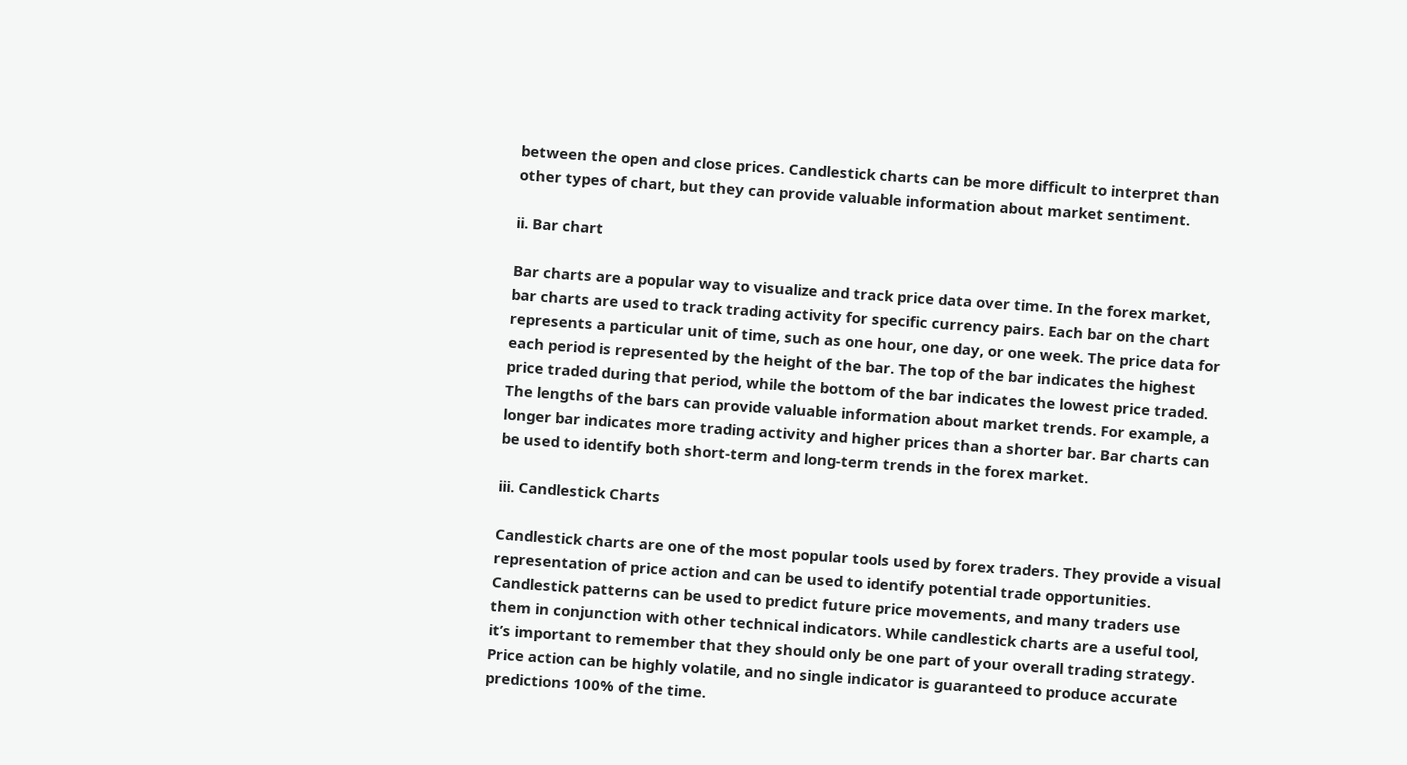between the open and close prices. Candlestick charts can be more difficult to interpret than other types of chart, but they can provide valuable information about market sentiment.

ii. Bar chart

Bar charts are a popular way to visualize and track price data over time. In the forex market, bar charts are used to track trading activity for specific currency pairs. Each bar on the chart represents a particular unit of time, such as one hour, one day, or one week. The price data for each period is represented by the height of the bar. The top of the bar indicates the highest price traded during that period, while the bottom of the bar indicates the lowest price traded. The lengths of the bars can provide valuable information about market trends. For example, a longer bar indicates more trading activity and higher prices than a shorter bar. Bar charts can be used to identify both short-term and long-term trends in the forex market.

iii. Candlestick Charts

Candlestick charts are one of the most popular tools used by forex traders. They provide a visual representation of price action and can be used to identify potential trade opportunities. Candlestick patterns can be used to predict future price movements, and many traders use them in conjunction with other technical indicators. While candlestick charts are a useful tool, it’s important to remember that they should only be one part of your overall trading strategy. Price action can be highly volatile, and no single indicator is guaranteed to produce accurate predictions 100% of the time.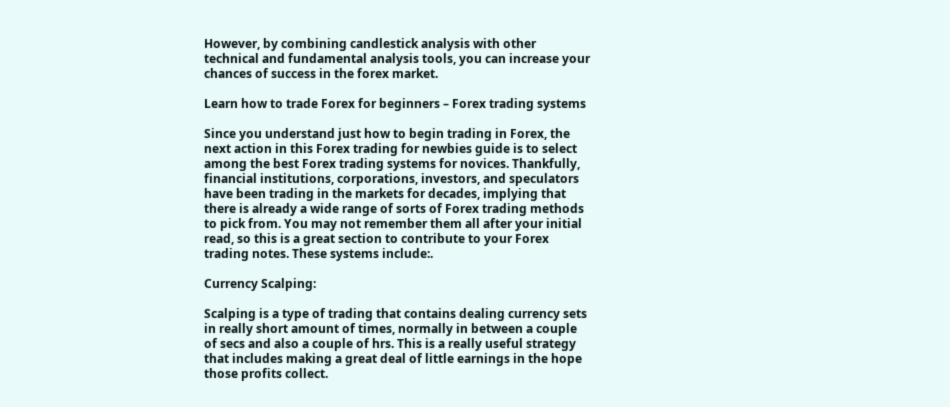However, by combining candlestick analysis with other technical and fundamental analysis tools, you can increase your chances of success in the forex market.

Learn how to trade Forex for beginners – Forex trading systems

Since you understand just how to begin trading in Forex, the next action in this Forex trading for newbies guide is to select among the best Forex trading systems for novices. Thankfully, financial institutions, corporations, investors, and speculators have been trading in the markets for decades, implying that there is already a wide range of sorts of Forex trading methods to pick from. You may not remember them all after your initial read, so this is a great section to contribute to your Forex trading notes. These systems include:.

Currency Scalping:

Scalping is a type of trading that contains dealing currency sets in really short amount of times, normally in between a couple of secs and also a couple of hrs. This is a really useful strategy that includes making a great deal of little earnings in the hope those profits collect.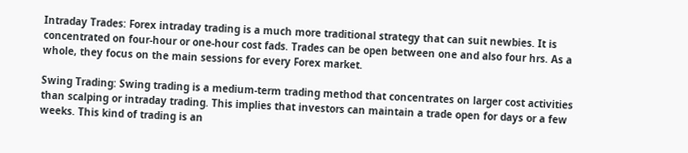Intraday Trades: Forex intraday trading is a much more traditional strategy that can suit newbies. It is concentrated on four-hour or one-hour cost fads. Trades can be open between one and also four hrs. As a whole, they focus on the main sessions for every Forex market.

Swing Trading: Swing trading is a medium-term trading method that concentrates on larger cost activities than scalping or intraday trading. This implies that investors can maintain a trade open for days or a few weeks. This kind of trading is an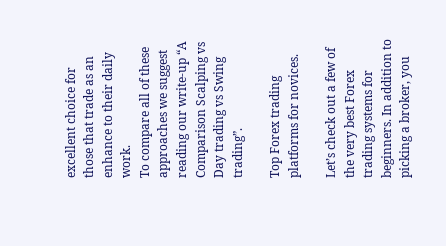excellent choice for those that trade as an enhance to their daily work.
To compare all of these approaches we suggest reading our write-up “A Comparison Scalping vs Day trading vs Swing trading”.

Top Forex trading platforms for novices.

Let’s check out a few of the very best Forex trading systems for beginners. In addition to picking a broker, you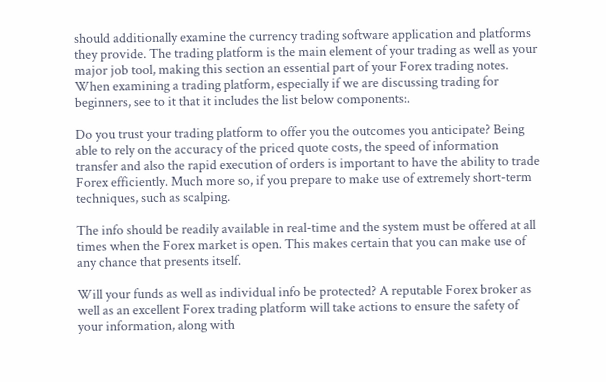should additionally examine the currency trading software application and platforms they provide. The trading platform is the main element of your trading as well as your major job tool, making this section an essential part of your Forex trading notes. When examining a trading platform, especially if we are discussing trading for beginners, see to it that it includes the list below components:.

Do you trust your trading platform to offer you the outcomes you anticipate? Being able to rely on the accuracy of the priced quote costs, the speed of information transfer and also the rapid execution of orders is important to have the ability to trade Forex efficiently. Much more so, if you prepare to make use of extremely short-term techniques, such as scalping.

The info should be readily available in real-time and the system must be offered at all times when the Forex market is open. This makes certain that you can make use of any chance that presents itself.

Will your funds as well as individual info be protected? A reputable Forex broker as well as an excellent Forex trading platform will take actions to ensure the safety of your information, along with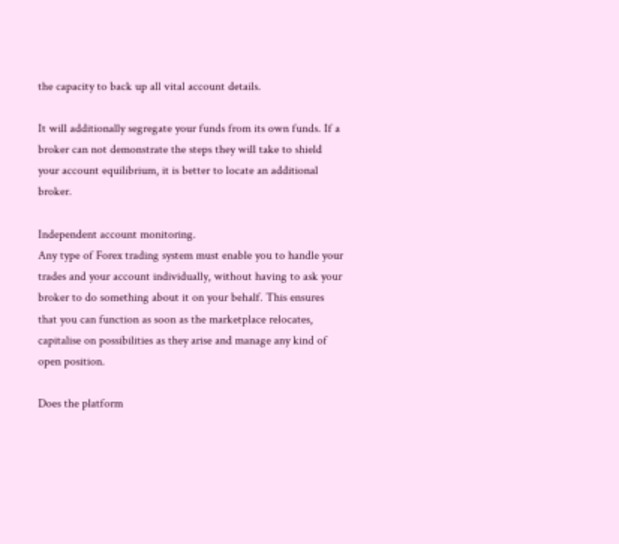the capacity to back up all vital account details.

It will additionally segregate your funds from its own funds. If a broker can not demonstrate the steps they will take to shield your account equilibrium, it is better to locate an additional broker.

Independent account monitoring.
Any type of Forex trading system must enable you to handle your trades and your account individually, without having to ask your broker to do something about it on your behalf. This ensures that you can function as soon as the marketplace relocates, capitalise on possibilities as they arise and manage any kind of open position.

Does the platform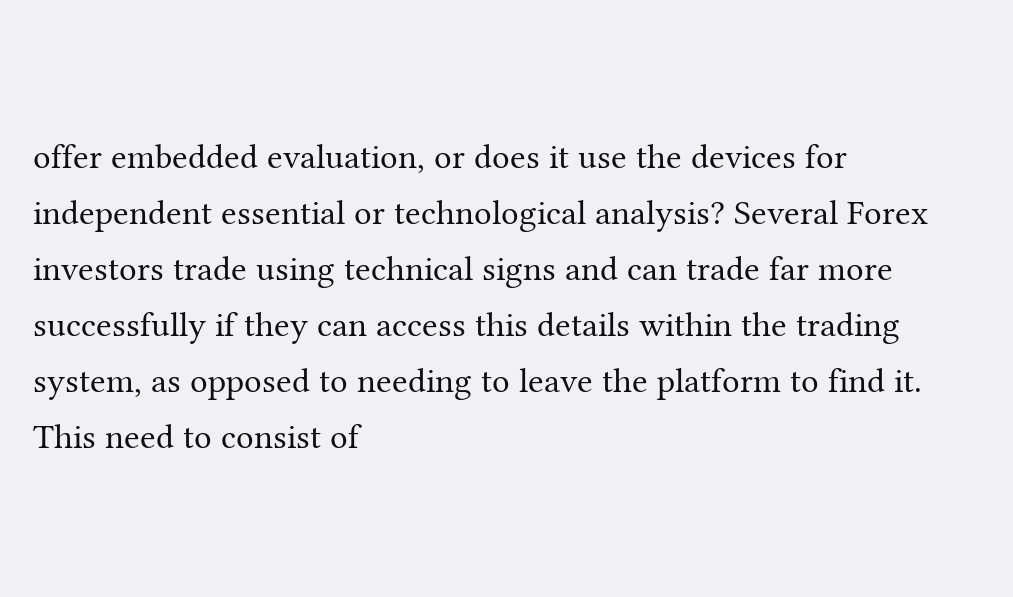offer embedded evaluation, or does it use the devices for independent essential or technological analysis? Several Forex investors trade using technical signs and can trade far more successfully if they can access this details within the trading system, as opposed to needing to leave the platform to find it. This need to consist of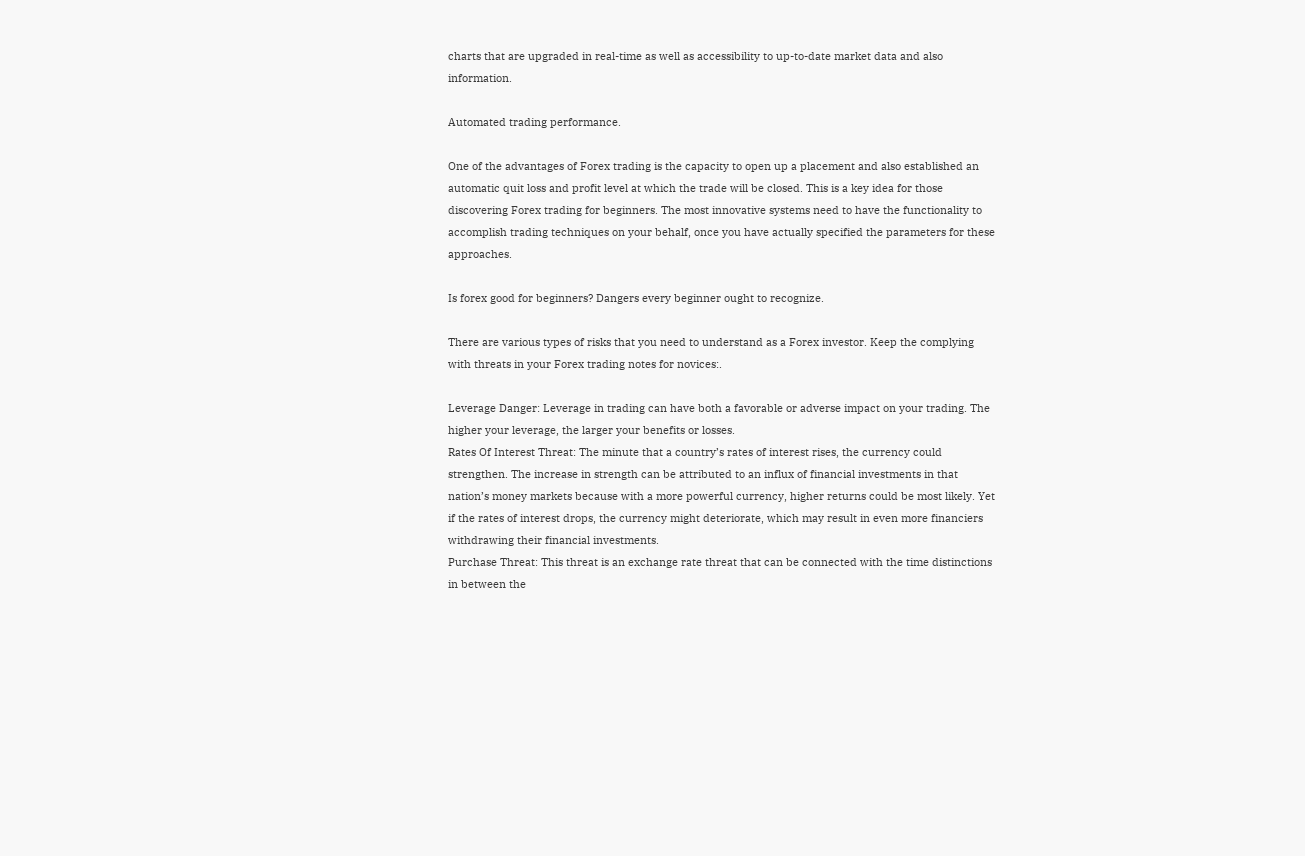charts that are upgraded in real-time as well as accessibility to up-to-date market data and also information.

Automated trading performance.

One of the advantages of Forex trading is the capacity to open up a placement and also established an automatic quit loss and profit level at which the trade will be closed. This is a key idea for those discovering Forex trading for beginners. The most innovative systems need to have the functionality to accomplish trading techniques on your behalf, once you have actually specified the parameters for these approaches.

Is forex good for beginners? Dangers every beginner ought to recognize.

There are various types of risks that you need to understand as a Forex investor. Keep the complying with threats in your Forex trading notes for novices:.

Leverage Danger: Leverage in trading can have both a favorable or adverse impact on your trading. The higher your leverage, the larger your benefits or losses.
Rates Of Interest Threat: The minute that a country’s rates of interest rises, the currency could strengthen. The increase in strength can be attributed to an influx of financial investments in that nation’s money markets because with a more powerful currency, higher returns could be most likely. Yet if the rates of interest drops, the currency might deteriorate, which may result in even more financiers withdrawing their financial investments.
Purchase Threat: This threat is an exchange rate threat that can be connected with the time distinctions in between the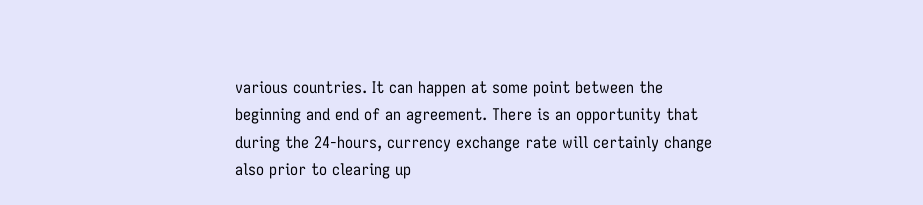various countries. It can happen at some point between the beginning and end of an agreement. There is an opportunity that during the 24-hours, currency exchange rate will certainly change also prior to clearing up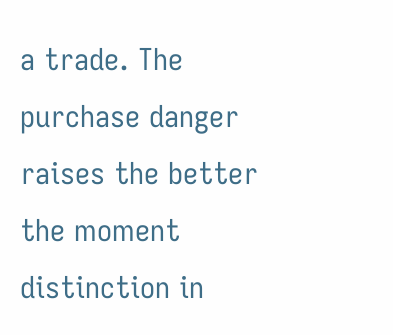a trade. The purchase danger raises the better the moment distinction in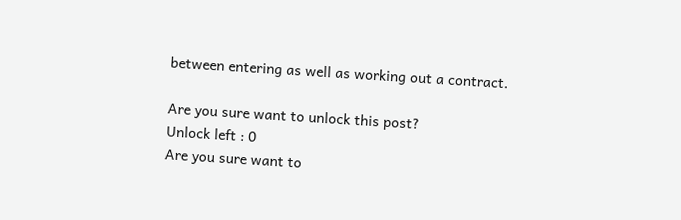between entering as well as working out a contract.

Are you sure want to unlock this post?
Unlock left : 0
Are you sure want to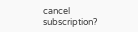cancel subscription?